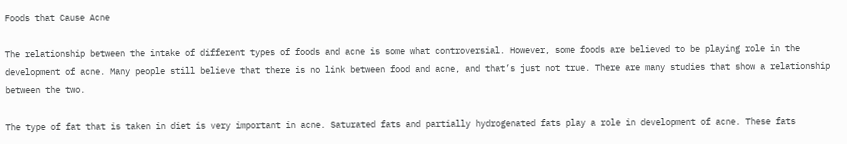Foods that Cause Acne

The relationship between the intake of different types of foods and acne is some what controversial. However, some foods are believed to be playing role in the development of acne. Many people still believe that there is no link between food and acne, and that’s just not true. There are many studies that show a relationship between the two.

The type of fat that is taken in diet is very important in acne. Saturated fats and partially hydrogenated fats play a role in development of acne. These fats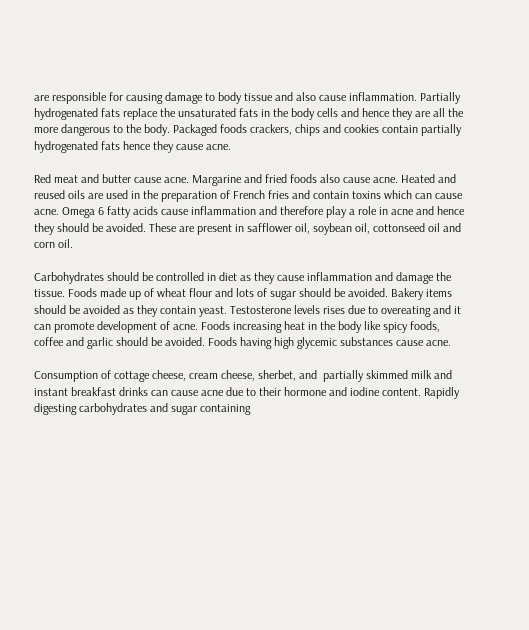are responsible for causing damage to body tissue and also cause inflammation. Partially hydrogenated fats replace the unsaturated fats in the body cells and hence they are all the more dangerous to the body. Packaged foods crackers, chips and cookies contain partially hydrogenated fats hence they cause acne.

Red meat and butter cause acne. Margarine and fried foods also cause acne. Heated and reused oils are used in the preparation of French fries and contain toxins which can cause acne. Omega 6 fatty acids cause inflammation and therefore play a role in acne and hence they should be avoided. These are present in safflower oil, soybean oil, cottonseed oil and corn oil.

Carbohydrates should be controlled in diet as they cause inflammation and damage the tissue. Foods made up of wheat flour and lots of sugar should be avoided. Bakery items should be avoided as they contain yeast. Testosterone levels rises due to overeating and it can promote development of acne. Foods increasing heat in the body like spicy foods, coffee and garlic should be avoided. Foods having high glycemic substances cause acne.

Consumption of cottage cheese, cream cheese, sherbet, and  partially skimmed milk and instant breakfast drinks can cause acne due to their hormone and iodine content. Rapidly digesting carbohydrates and sugar containing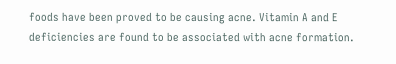foods have been proved to be causing acne. Vitamin A and E deficiencies are found to be associated with acne formation.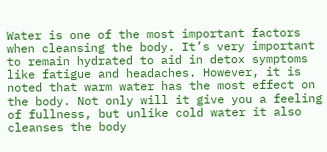Water is one of the most important factors when cleansing the body. It’s very important to remain hydrated to aid in detox symptoms like fatigue and headaches. However, it is noted that warm water has the most effect on the body. Not only will it give you a feeling of fullness, but unlike cold water it also cleanses the body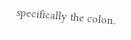specifically the colon.